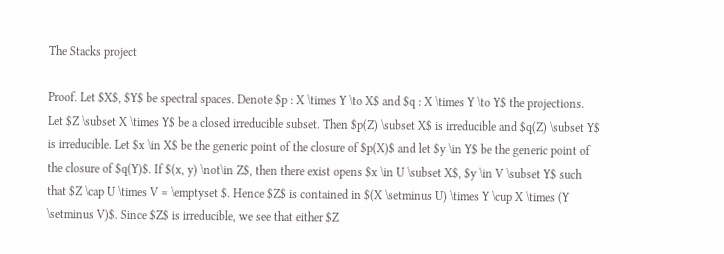The Stacks project

Proof. Let $X$, $Y$ be spectral spaces. Denote $p : X \times Y \to X$ and $q : X \times Y \to Y$ the projections. Let $Z \subset X \times Y$ be a closed irreducible subset. Then $p(Z) \subset X$ is irreducible and $q(Z) \subset Y$ is irreducible. Let $x \in X$ be the generic point of the closure of $p(X)$ and let $y \in Y$ be the generic point of the closure of $q(Y)$. If $(x, y) \not\in Z$, then there exist opens $x \in U \subset X$, $y \in V \subset Y$ such that $Z \cap U \times V = \emptyset $. Hence $Z$ is contained in $(X \setminus U) \times Y \cup X \times (Y \setminus V)$. Since $Z$ is irreducible, we see that either $Z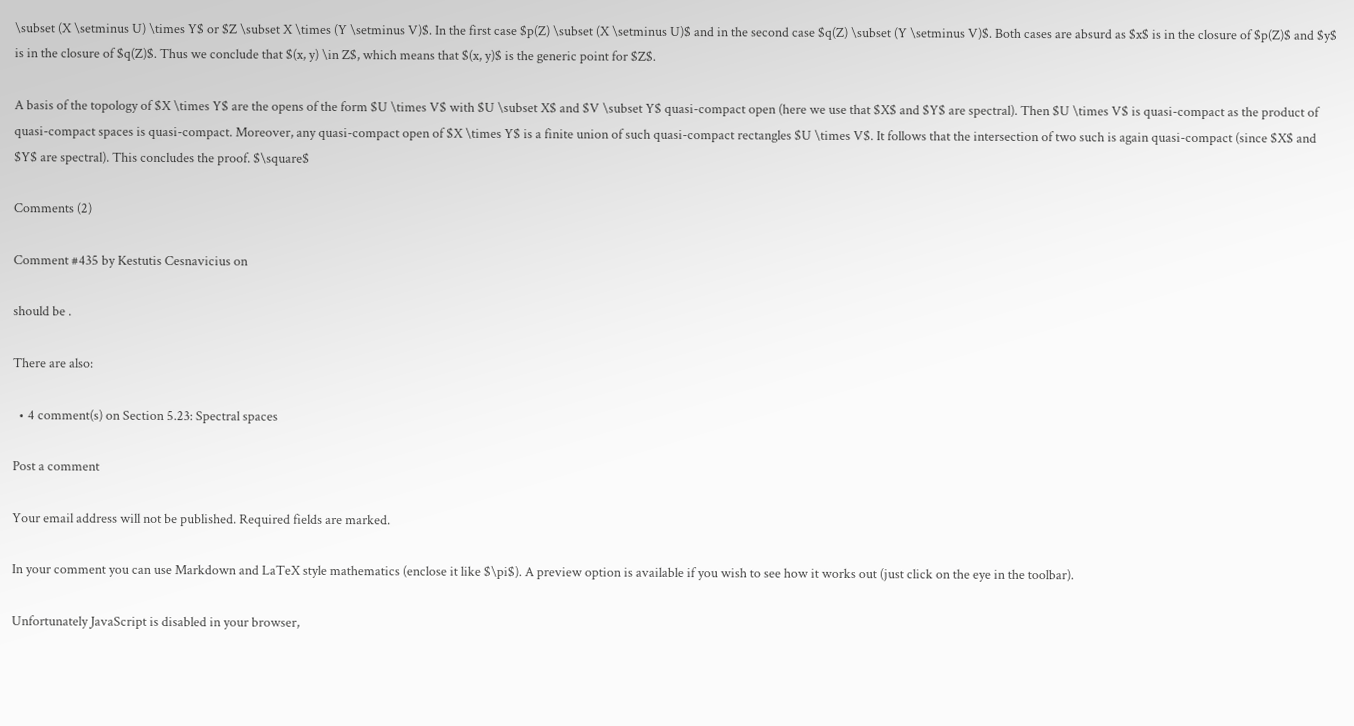\subset (X \setminus U) \times Y$ or $Z \subset X \times (Y \setminus V)$. In the first case $p(Z) \subset (X \setminus U)$ and in the second case $q(Z) \subset (Y \setminus V)$. Both cases are absurd as $x$ is in the closure of $p(Z)$ and $y$ is in the closure of $q(Z)$. Thus we conclude that $(x, y) \in Z$, which means that $(x, y)$ is the generic point for $Z$.

A basis of the topology of $X \times Y$ are the opens of the form $U \times V$ with $U \subset X$ and $V \subset Y$ quasi-compact open (here we use that $X$ and $Y$ are spectral). Then $U \times V$ is quasi-compact as the product of quasi-compact spaces is quasi-compact. Moreover, any quasi-compact open of $X \times Y$ is a finite union of such quasi-compact rectangles $U \times V$. It follows that the intersection of two such is again quasi-compact (since $X$ and $Y$ are spectral). This concludes the proof. $\square$

Comments (2)

Comment #435 by Kestutis Cesnavicius on

should be .

There are also:

  • 4 comment(s) on Section 5.23: Spectral spaces

Post a comment

Your email address will not be published. Required fields are marked.

In your comment you can use Markdown and LaTeX style mathematics (enclose it like $\pi$). A preview option is available if you wish to see how it works out (just click on the eye in the toolbar).

Unfortunately JavaScript is disabled in your browser,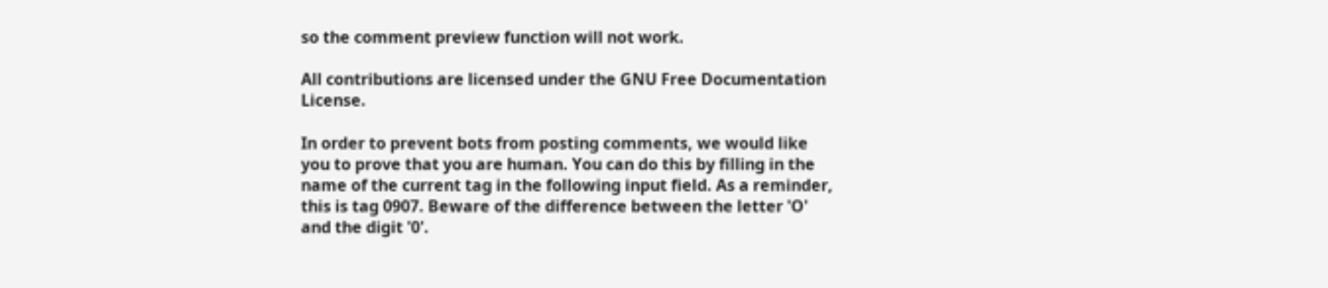so the comment preview function will not work.

All contributions are licensed under the GNU Free Documentation License.

In order to prevent bots from posting comments, we would like you to prove that you are human. You can do this by filling in the name of the current tag in the following input field. As a reminder, this is tag 0907. Beware of the difference between the letter 'O' and the digit '0'.